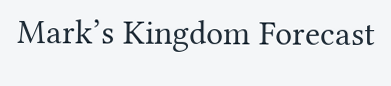Mark’s Kingdom Forecast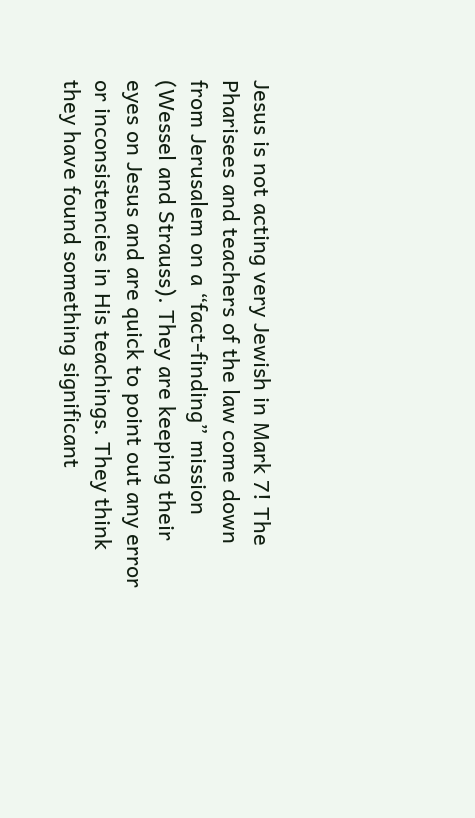Jesus is not acting very Jewish in Mark 7! The Pharisees and teachers of the law come down from Jerusalem on a “fact-finding” mission (Wessel and Strauss). They are keeping their eyes on Jesus and are quick to point out any error or inconsistencies in His teachings. They think they have found something significant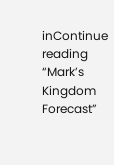inContinue reading “Mark’s Kingdom Forecast”